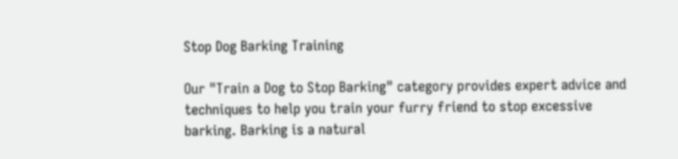Stop Dog Barking Training

Our "Train a Dog to Stop Barking" category provides expert advice and techniques to help you train your furry friend to stop excessive barking. Barking is a natural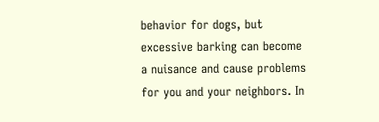behavior for dogs, but excessive barking can become a nuisance and cause problems for you and your neighbors. In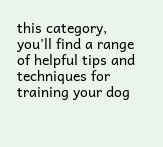this category, you'll find a range of helpful tips and techniques for training your dog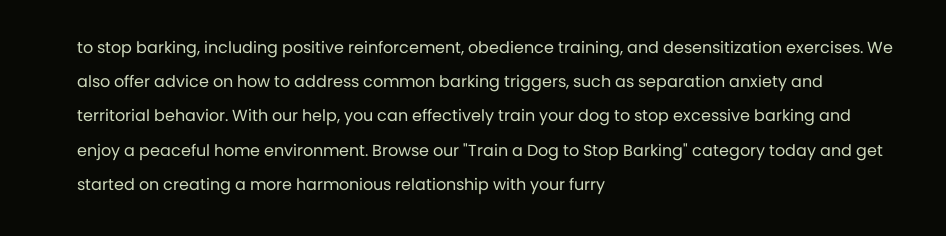to stop barking, including positive reinforcement, obedience training, and desensitization exercises. We also offer advice on how to address common barking triggers, such as separation anxiety and territorial behavior. With our help, you can effectively train your dog to stop excessive barking and enjoy a peaceful home environment. Browse our "Train a Dog to Stop Barking" category today and get started on creating a more harmonious relationship with your furry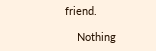friend.

    Nothing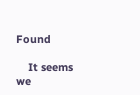Found

    It seems we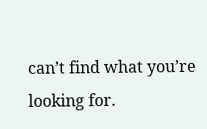can’t find what you’re looking for.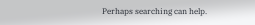Perhaps searching can help.